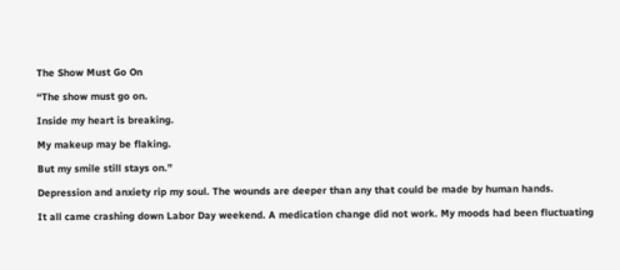The Show Must Go On

“The show must go on.

Inside my heart is breaking.

My makeup may be flaking.

But my smile still stays on.”

Depression and anxiety rip my soul. The wounds are deeper than any that could be made by human hands.

It all came crashing down Labor Day weekend. A medication change did not work. My moods had been fluctuating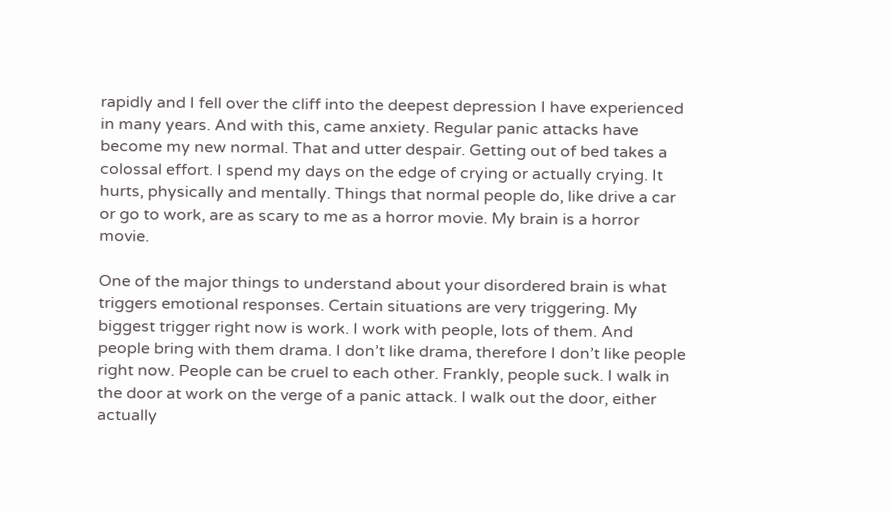rapidly and I fell over the cliff into the deepest depression I have experienced in many years. And with this, came anxiety. Regular panic attacks have become my new normal. That and utter despair. Getting out of bed takes a colossal effort. I spend my days on the edge of crying or actually crying. It hurts, physically and mentally. Things that normal people do, like drive a car or go to work, are as scary to me as a horror movie. My brain is a horror movie.

One of the major things to understand about your disordered brain is what triggers emotional responses. Certain situations are very triggering. My biggest trigger right now is work. I work with people, lots of them. And people bring with them drama. I don’t like drama, therefore I don’t like people right now. People can be cruel to each other. Frankly, people suck. I walk in the door at work on the verge of a panic attack. I walk out the door, either actually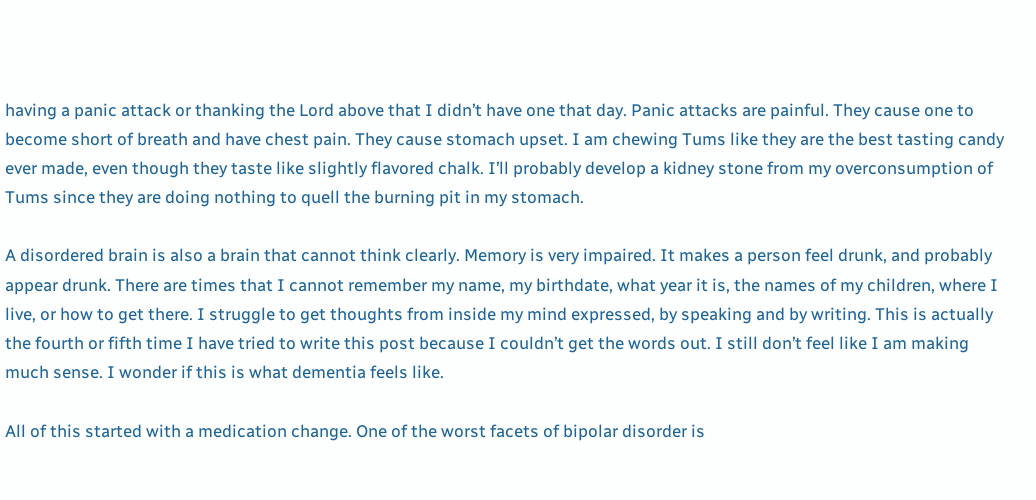having a panic attack or thanking the Lord above that I didn’t have one that day. Panic attacks are painful. They cause one to become short of breath and have chest pain. They cause stomach upset. I am chewing Tums like they are the best tasting candy ever made, even though they taste like slightly flavored chalk. I’ll probably develop a kidney stone from my overconsumption of Tums since they are doing nothing to quell the burning pit in my stomach.

A disordered brain is also a brain that cannot think clearly. Memory is very impaired. It makes a person feel drunk, and probably appear drunk. There are times that I cannot remember my name, my birthdate, what year it is, the names of my children, where I live, or how to get there. I struggle to get thoughts from inside my mind expressed, by speaking and by writing. This is actually the fourth or fifth time I have tried to write this post because I couldn’t get the words out. I still don’t feel like I am making much sense. I wonder if this is what dementia feels like.

All of this started with a medication change. One of the worst facets of bipolar disorder is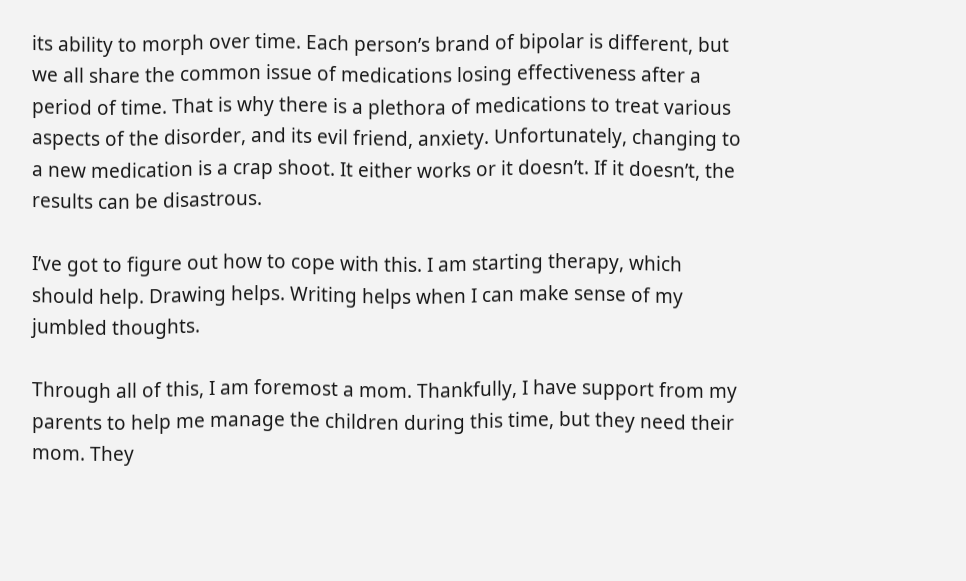its ability to morph over time. Each person’s brand of bipolar is different, but we all share the common issue of medications losing effectiveness after a period of time. That is why there is a plethora of medications to treat various aspects of the disorder, and its evil friend, anxiety. Unfortunately, changing to a new medication is a crap shoot. It either works or it doesn’t. If it doesn’t, the results can be disastrous.

I’ve got to figure out how to cope with this. I am starting therapy, which should help. Drawing helps. Writing helps when I can make sense of my jumbled thoughts.

Through all of this, I am foremost a mom. Thankfully, I have support from my parents to help me manage the children during this time, but they need their mom. They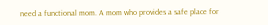need a functional mom. A mom who provides a safe place for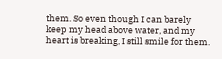them. So even though I can barely keep my head above water, and my heart is breaking, I still smile for them.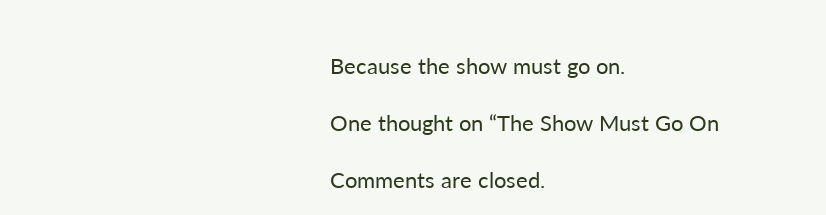Because the show must go on.

One thought on “The Show Must Go On

Comments are closed.